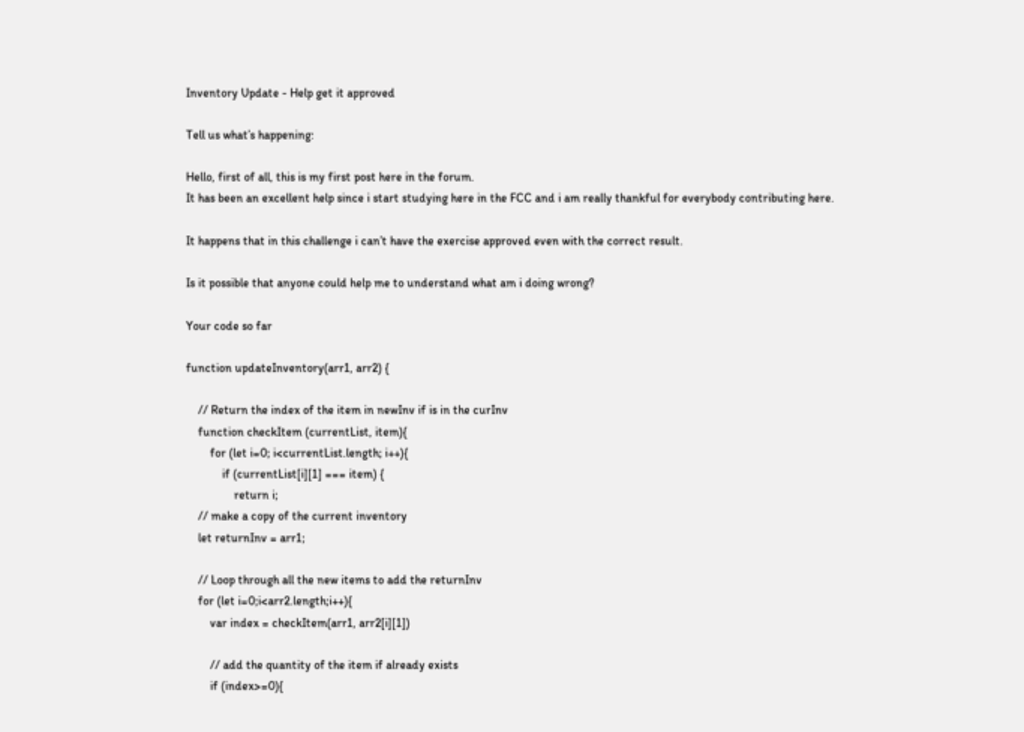Inventory Update - Help get it approved

Tell us what’s happening:

Hello, first of all, this is my first post here in the forum.
It has been an excellent help since i start studying here in the FCC and i am really thankful for everybody contributing here.

It happens that in this challenge i can’t have the exercise approved even with the correct result.

Is it possible that anyone could help me to understand what am i doing wrong?

Your code so far

function updateInventory(arr1, arr2) {

    // Return the index of the item in newInv if is in the curInv
    function checkItem (currentList, item){
        for (let i=0; i<currentList.length; i++){
            if (currentList[i][1] === item) {
                return i;
    // make a copy of the current inventory
    let returnInv = arr1;

    // Loop through all the new items to add the returnInv
    for (let i=0;i<arr2.length;i++){
        var index = checkItem(arr1, arr2[i][1])

        // add the quantity of the item if already exists
        if (index>=0){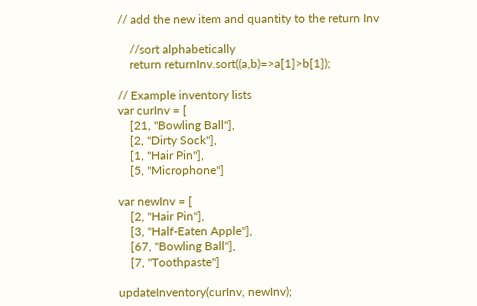// add the new item and quantity to the return Inv

    //sort alphabetically
    return returnInv.sort((a,b)=>a[1]>b[1]);

// Example inventory lists
var curInv = [
    [21, "Bowling Ball"],
    [2, "Dirty Sock"],
    [1, "Hair Pin"],
    [5, "Microphone"]

var newInv = [
    [2, "Hair Pin"],
    [3, "Half-Eaten Apple"],
    [67, "Bowling Ball"],
    [7, "Toothpaste"]

updateInventory(curInv, newInv);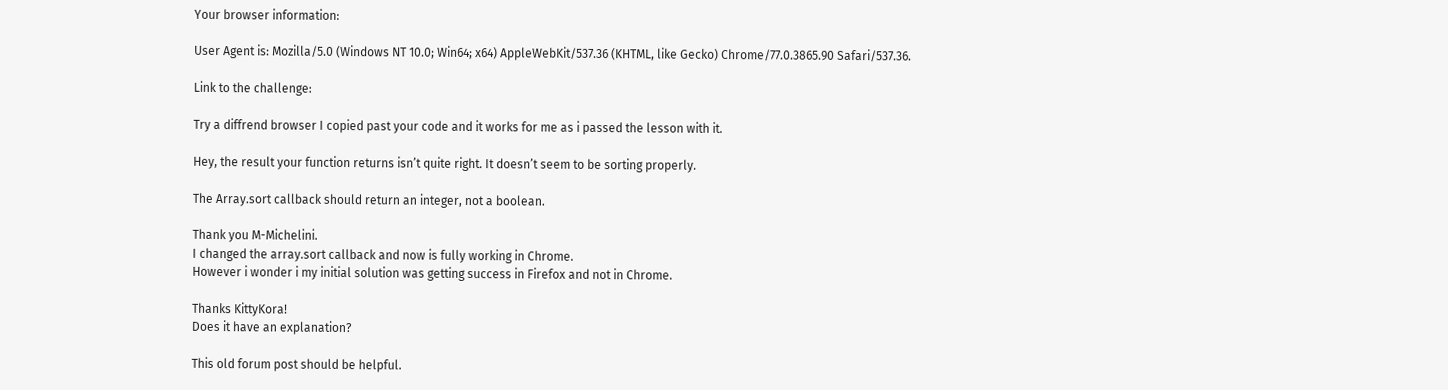Your browser information:

User Agent is: Mozilla/5.0 (Windows NT 10.0; Win64; x64) AppleWebKit/537.36 (KHTML, like Gecko) Chrome/77.0.3865.90 Safari/537.36.

Link to the challenge:

Try a diffrend browser I copied past your code and it works for me as i passed the lesson with it.

Hey, the result your function returns isn’t quite right. It doesn’t seem to be sorting properly.

The Array.sort callback should return an integer, not a boolean.

Thank you M-Michelini.
I changed the array.sort callback and now is fully working in Chrome.
However i wonder i my initial solution was getting success in Firefox and not in Chrome.

Thanks KittyKora!
Does it have an explanation?

This old forum post should be helpful.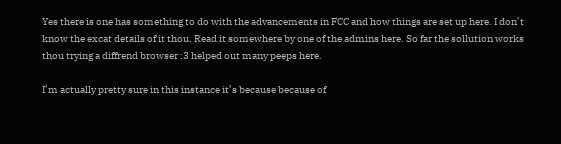Yes there is one has something to do with the advancements in FCC and how things are set up here. I don’t know the excat details of it thou. Read it somewhere by one of the admins here. So far the sollution works thou trying a diffrend browser :3 helped out many peeps here.

I’m actually pretty sure in this instance it’s because because of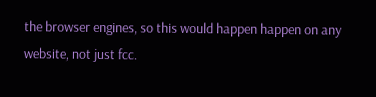the browser engines, so this would happen happen on any website, not just fcc.